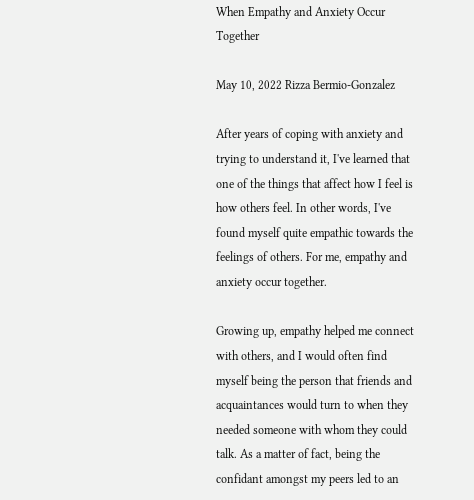When Empathy and Anxiety Occur Together

May 10, 2022 Rizza Bermio-Gonzalez

After years of coping with anxiety and trying to understand it, I've learned that one of the things that affect how I feel is how others feel. In other words, I've found myself quite empathic towards the feelings of others. For me, empathy and anxiety occur together.

Growing up, empathy helped me connect with others, and I would often find myself being the person that friends and acquaintances would turn to when they needed someone with whom they could talk. As a matter of fact, being the confidant amongst my peers led to an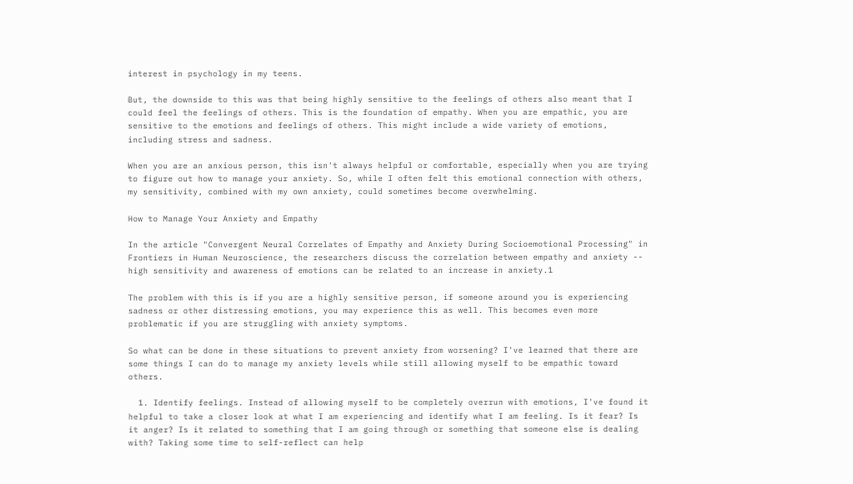interest in psychology in my teens.

But, the downside to this was that being highly sensitive to the feelings of others also meant that I could feel the feelings of others. This is the foundation of empathy. When you are empathic, you are sensitive to the emotions and feelings of others. This might include a wide variety of emotions, including stress and sadness.

When you are an anxious person, this isn't always helpful or comfortable, especially when you are trying to figure out how to manage your anxiety. So, while I often felt this emotional connection with others, my sensitivity, combined with my own anxiety, could sometimes become overwhelming.

How to Manage Your Anxiety and Empathy

In the article "Convergent Neural Correlates of Empathy and Anxiety During Socioemotional Processing" in Frontiers in Human Neuroscience, the researchers discuss the correlation between empathy and anxiety -- high sensitivity and awareness of emotions can be related to an increase in anxiety.1

The problem with this is if you are a highly sensitive person, if someone around you is experiencing sadness or other distressing emotions, you may experience this as well. This becomes even more problematic if you are struggling with anxiety symptoms.

So what can be done in these situations to prevent anxiety from worsening? I've learned that there are some things I can do to manage my anxiety levels while still allowing myself to be empathic toward others.

  1. Identify feelings. Instead of allowing myself to be completely overrun with emotions, I've found it helpful to take a closer look at what I am experiencing and identify what I am feeling. Is it fear? Is it anger? Is it related to something that I am going through or something that someone else is dealing with? Taking some time to self-reflect can help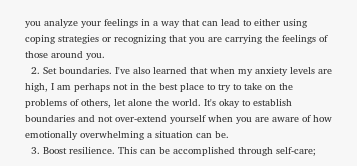you analyze your feelings in a way that can lead to either using coping strategies or recognizing that you are carrying the feelings of those around you.
  2. Set boundaries. I've also learned that when my anxiety levels are high, I am perhaps not in the best place to try to take on the problems of others, let alone the world. It's okay to establish boundaries and not over-extend yourself when you are aware of how emotionally overwhelming a situation can be.
  3. Boost resilience. This can be accomplished through self-care;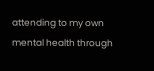attending to my own mental health through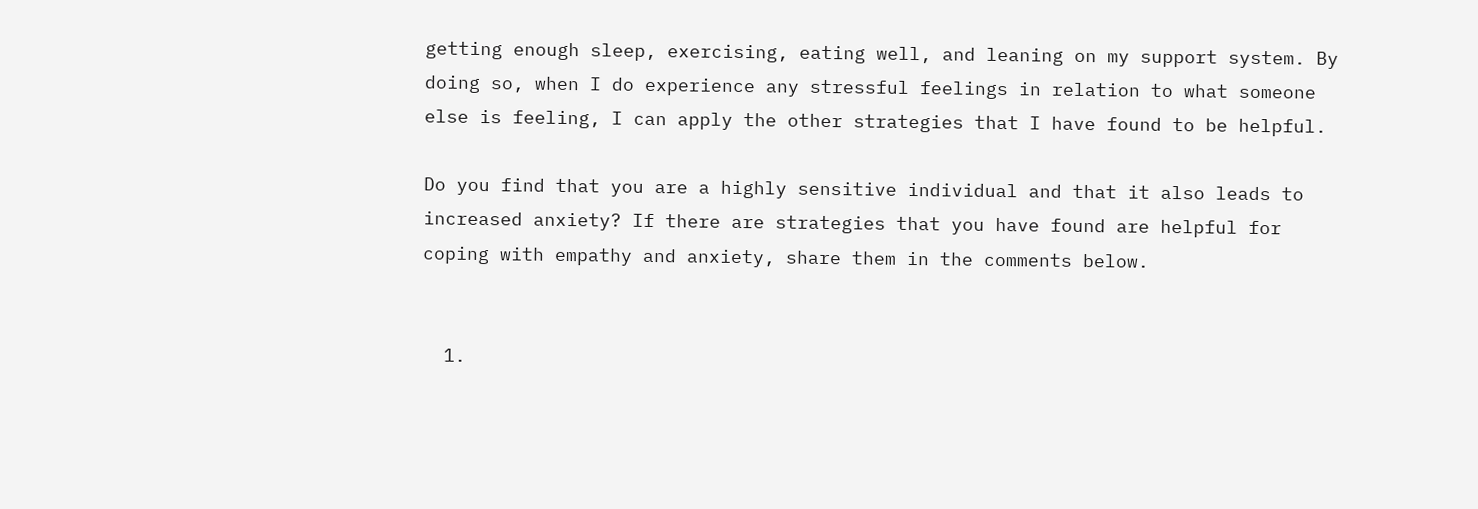getting enough sleep, exercising, eating well, and leaning on my support system. By doing so, when I do experience any stressful feelings in relation to what someone else is feeling, I can apply the other strategies that I have found to be helpful.

Do you find that you are a highly sensitive individual and that it also leads to increased anxiety? If there are strategies that you have found are helpful for coping with empathy and anxiety, share them in the comments below.


  1.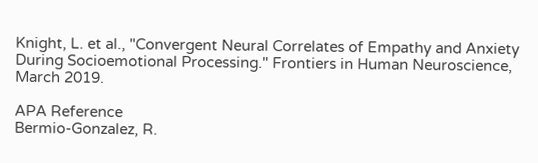Knight, L. et al., "Convergent Neural Correlates of Empathy and Anxiety During Socioemotional Processing." Frontiers in Human Neuroscience, March 2019.

APA Reference
Bermio-Gonzalez, R.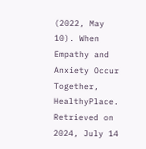(2022, May 10). When Empathy and Anxiety Occur Together, HealthyPlace. Retrieved on 2024, July 14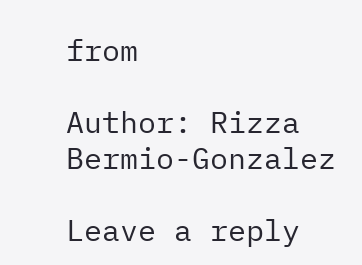from

Author: Rizza Bermio-Gonzalez

Leave a reply